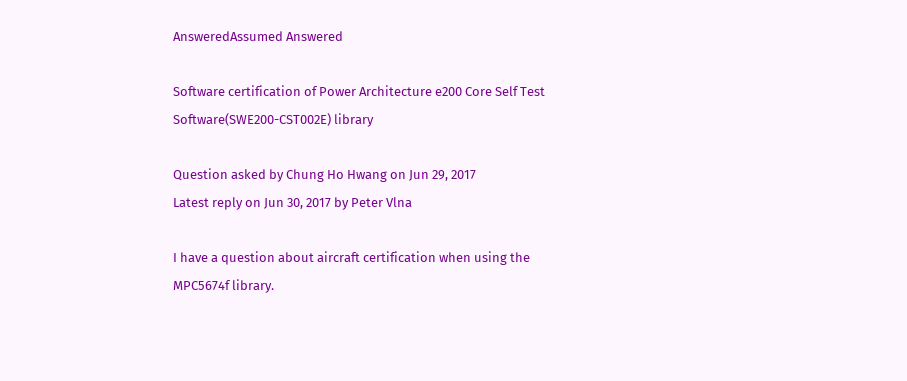AnsweredAssumed Answered

Software certification of Power Architecture e200 Core Self Test Software(SWE200-CST002E) library

Question asked by Chung Ho Hwang on Jun 29, 2017
Latest reply on Jun 30, 2017 by Peter Vlna

I have a question about aircraft certification when using the MPC5674f library.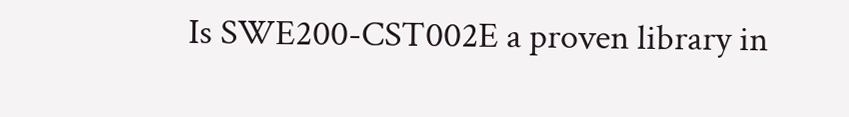Is SWE200-CST002E a proven library in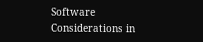Software Considerations in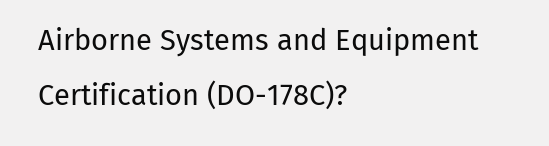Airborne Systems and Equipment Certification (DO-178C)?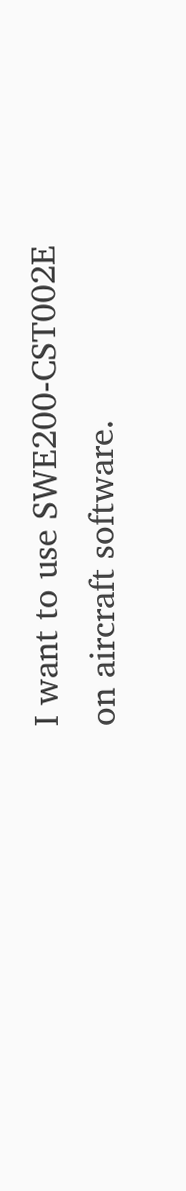I want to use SWE200-CST002E on aircraft software.